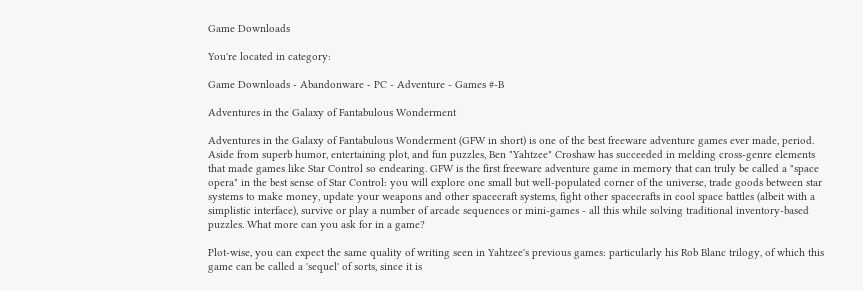Game Downloads

You're located in category:

Game Downloads - Abandonware - PC - Adventure - Games #-B

Adventures in the Galaxy of Fantabulous Wonderment

Adventures in the Galaxy of Fantabulous Wonderment (GFW in short) is one of the best freeware adventure games ever made, period. Aside from superb humor, entertaining plot, and fun puzzles, Ben "Yahtzee" Croshaw has succeeded in melding cross-genre elements that made games like Star Control so endearing. GFW is the first freeware adventure game in memory that can truly be called a "space opera" in the best sense of Star Control: you will explore one small but well-populated corner of the universe, trade goods between star systems to make money, update your weapons and other spacecraft systems, fight other spacecrafts in cool space battles (albeit with a simplistic interface), survive or play a number of arcade sequences or mini-games - all this while solving traditional inventory-based puzzles. What more can you ask for in a game?

Plot-wise, you can expect the same quality of writing seen in Yahtzee's previous games: particularly his Rob Blanc trilogy, of which this game can be called a 'sequel' of sorts, since it is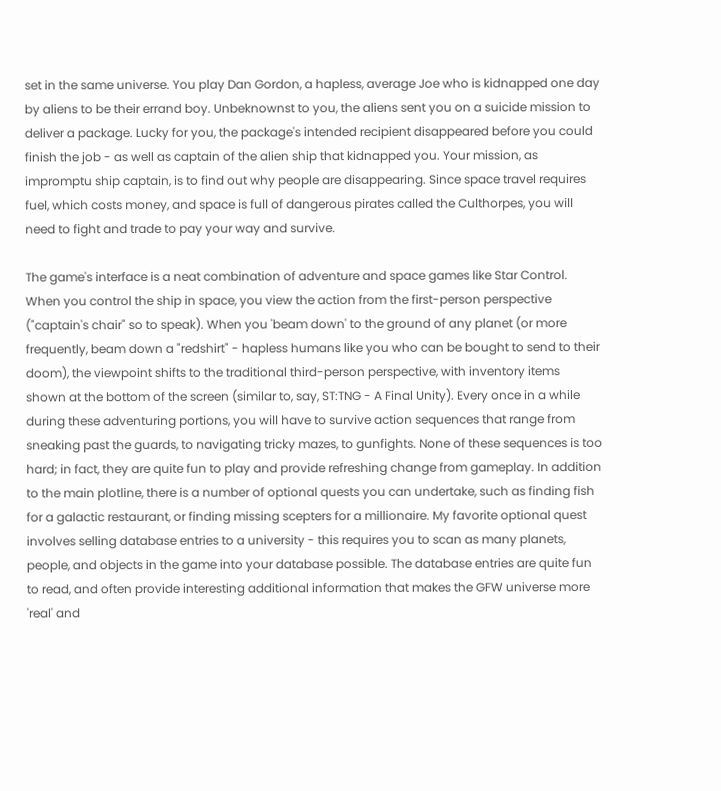set in the same universe. You play Dan Gordon, a hapless, average Joe who is kidnapped one day by aliens to be their errand boy. Unbeknownst to you, the aliens sent you on a suicide mission to deliver a package. Lucky for you, the package's intended recipient disappeared before you could finish the job - as well as captain of the alien ship that kidnapped you. Your mission, as impromptu ship captain, is to find out why people are disappearing. Since space travel requires fuel, which costs money, and space is full of dangerous pirates called the Culthorpes, you will need to fight and trade to pay your way and survive.

The game's interface is a neat combination of adventure and space games like Star Control. When you control the ship in space, you view the action from the first-person perspective ("captain's chair" so to speak). When you 'beam down' to the ground of any planet (or more frequently, beam down a "redshirt" - hapless humans like you who can be bought to send to their doom), the viewpoint shifts to the traditional third-person perspective, with inventory items shown at the bottom of the screen (similar to, say, ST:TNG - A Final Unity). Every once in a while during these adventuring portions, you will have to survive action sequences that range from sneaking past the guards, to navigating tricky mazes, to gunfights. None of these sequences is too hard; in fact, they are quite fun to play and provide refreshing change from gameplay. In addition to the main plotline, there is a number of optional quests you can undertake, such as finding fish for a galactic restaurant, or finding missing scepters for a millionaire. My favorite optional quest involves selling database entries to a university - this requires you to scan as many planets, people, and objects in the game into your database possible. The database entries are quite fun to read, and often provide interesting additional information that makes the GFW universe more 'real' and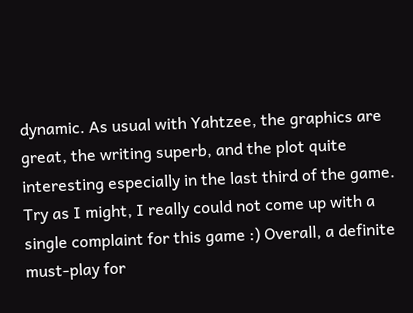dynamic. As usual with Yahtzee, the graphics are great, the writing superb, and the plot quite interesting especially in the last third of the game. Try as I might, I really could not come up with a single complaint for this game :) Overall, a definite must-play for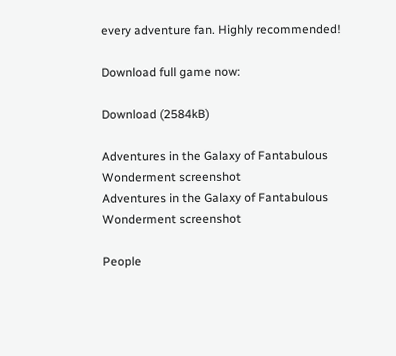every adventure fan. Highly recommended!

Download full game now:

Download (2584kB)

Adventures in the Galaxy of Fantabulous Wonderment screenshot
Adventures in the Galaxy of Fantabulous Wonderment screenshot

People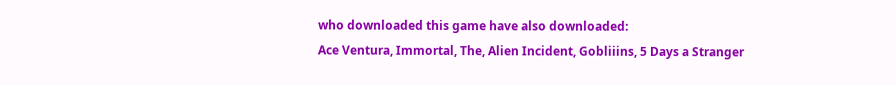who downloaded this game have also downloaded:
Ace Ventura, Immortal, The, Alien Incident, Gobliiins, 5 Days a Stranger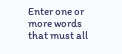Enter one or more words that must all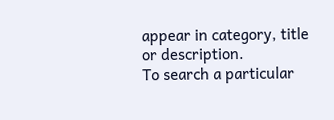appear in category, title or description.
To search a particular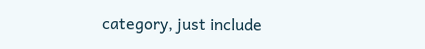category, just include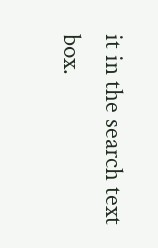it in the search text box.